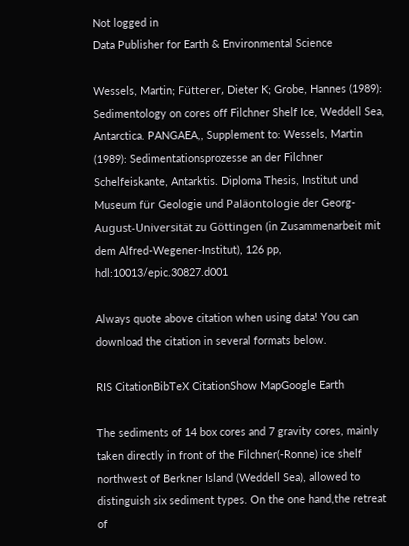Not logged in
Data Publisher for Earth & Environmental Science

Wessels, Martin; Fütterer, Dieter K; Grobe, Hannes (1989): Sedimentology on cores off Filchner Shelf Ice, Weddell Sea, Antarctica. PANGAEA,, Supplement to: Wessels, Martin (1989): Sedimentationsprozesse an der Filchner Schelfeiskante, Antarktis. Diploma Thesis, Institut und Museum für Geologie und Paläontologie der Georg-August-Universität zu Göttingen (in Zusammenarbeit mit dem Alfred-Wegener-Institut), 126 pp, hdl:10013/epic.30827.d001

Always quote above citation when using data! You can download the citation in several formats below.

RIS CitationBibTeX CitationShow MapGoogle Earth

The sediments of 14 box cores and 7 gravity cores, mainly taken directly in front of the Filchner(-Ronne) ice shelf northwest of Berkner Island (Weddell Sea), allowed to distinguish six sediment types. On the one hand,the retreat of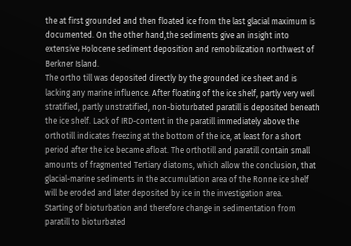the at first grounded and then floated ice from the last glacial maximum is documented. On the other hand,the sediments give an insight into extensive Holocene sediment deposition and remobilization northwest of Berkner Island.
The ortho till was deposited directly by the grounded ice sheet and is lacking any marine influence. After floating of the ice shelf, partly very weIl stratified, partly unstratified, non-bioturbated paratill is deposited beneath the ice shelf. Lack of IRD-content in the paratill immediately above the orthotill indicates freezing at the bottom of the ice, at least for a short period after the ice became afloat. The orthotill and paratill contain small amounts of fragmented Tertiary diatoms, which allow the conclusion, that glacial-marine sediments in the accumulation area of the Ronne ice shelf will be eroded and later deposited by ice in the investigation area.
Starting of bioturbation and therefore change in sedimentation from paratill to bioturbated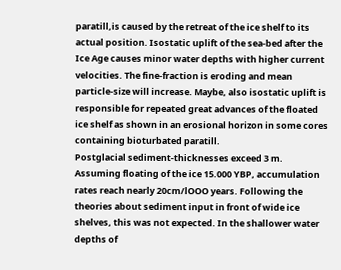paratill,is caused by the retreat of the ice shelf to its actual position. Isostatic uplift of the sea-bed after the Ice Age causes minor water depths with higher current velocities. The fine-fraction is eroding and mean particle-size will increase. Maybe, also isostatic uplift is responsible for repeated great advances of the floated ice shelf as shown in an erosional horizon in some cores containing bioturbated paratill.
Postglacial sediment-thicknesses exceed 3 m. Assuming floating of the ice 15.000 YBP, accumulation rates reach nearly 20cm/lOOO years. Following the theories about sediment input in front of wide ice shelves, this was not expected. In the shallower water depths of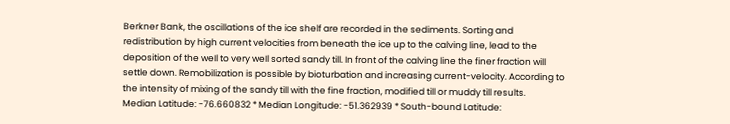Berkner Bank, the oscillations of the ice shelf are recorded in the sediments. Sorting and redistribution by high current velocities from beneath the ice up to the calving line, lead to the deposition of the weIl to very weIl sorted sandy till. In front of the calving line the finer fraction will settle down. Remobilization is possible by bioturbation and increasing current-velocity. According to the intensity of mixing of the sandy till with the fine fraction, modified till or muddy till results.
Median Latitude: -76.660832 * Median Longitude: -51.362939 * South-bound Latitude: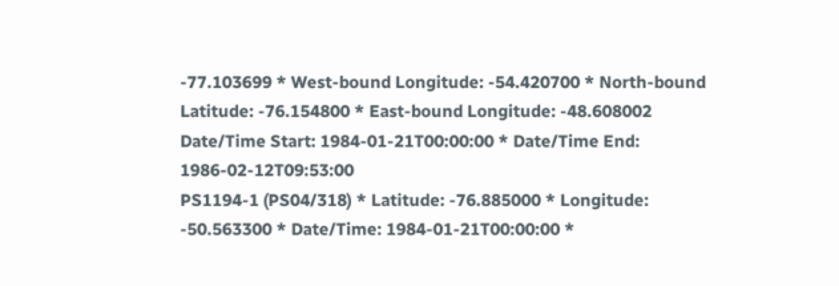-77.103699 * West-bound Longitude: -54.420700 * North-bound Latitude: -76.154800 * East-bound Longitude: -48.608002
Date/Time Start: 1984-01-21T00:00:00 * Date/Time End: 1986-02-12T09:53:00
PS1194-1 (PS04/318) * Latitude: -76.885000 * Longitude: -50.563300 * Date/Time: 1984-01-21T00:00:00 *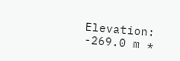Elevation: -269.0 m *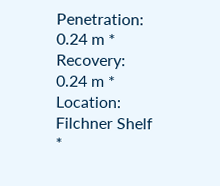Penetration: 0.24 m * Recovery: 0.24 m * Location: Filchner Shelf *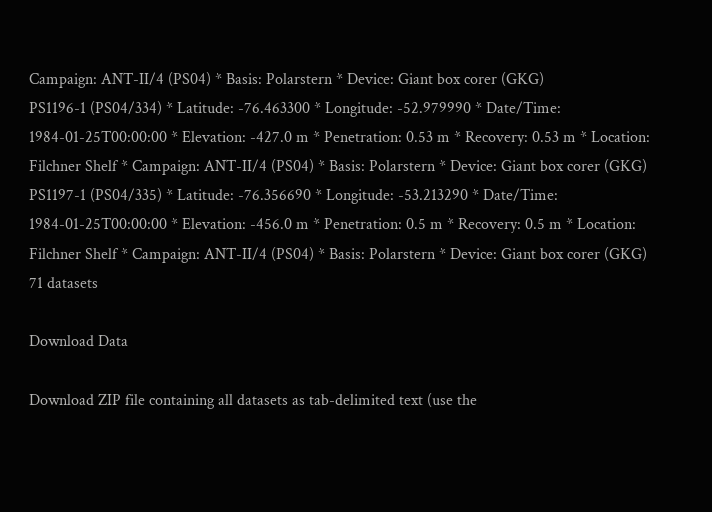Campaign: ANT-II/4 (PS04) * Basis: Polarstern * Device: Giant box corer (GKG)
PS1196-1 (PS04/334) * Latitude: -76.463300 * Longitude: -52.979990 * Date/Time: 1984-01-25T00:00:00 * Elevation: -427.0 m * Penetration: 0.53 m * Recovery: 0.53 m * Location: Filchner Shelf * Campaign: ANT-II/4 (PS04) * Basis: Polarstern * Device: Giant box corer (GKG)
PS1197-1 (PS04/335) * Latitude: -76.356690 * Longitude: -53.213290 * Date/Time: 1984-01-25T00:00:00 * Elevation: -456.0 m * Penetration: 0.5 m * Recovery: 0.5 m * Location: Filchner Shelf * Campaign: ANT-II/4 (PS04) * Basis: Polarstern * Device: Giant box corer (GKG)
71 datasets

Download Data

Download ZIP file containing all datasets as tab-delimited text (use the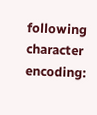following character encoding: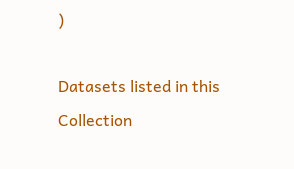)

Datasets listed in this Collection